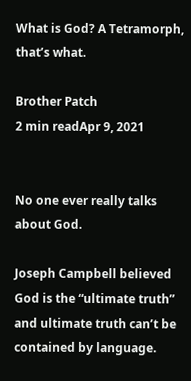What is God? A Tetramorph, that’s what.

Brother Patch
2 min readApr 9, 2021


No one ever really talks about God.

Joseph Campbell believed God is the “ultimate truth” and ultimate truth can’t be contained by language.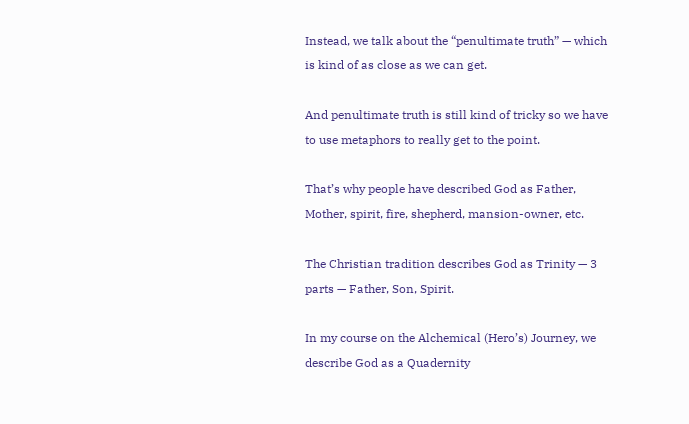Instead, we talk about the “penultimate truth” — which is kind of as close as we can get.

And penultimate truth is still kind of tricky so we have to use metaphors to really get to the point.

That’s why people have described God as Father, Mother, spirit, fire, shepherd, mansion-owner, etc.

The Christian tradition describes God as Trinity — 3 parts — Father, Son, Spirit.

In my course on the Alchemical (Hero’s) Journey, we describe God as a Quadernity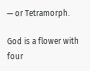— or Tetramorph.

God is a flower with four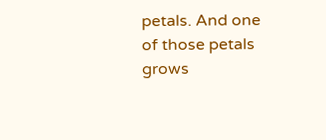petals. And one of those petals grows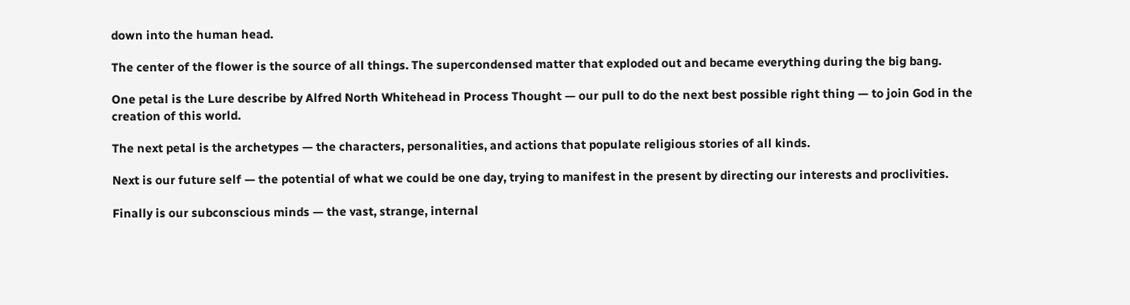down into the human head.

The center of the flower is the source of all things. The supercondensed matter that exploded out and became everything during the big bang.

One petal is the Lure describe by Alfred North Whitehead in Process Thought — our pull to do the next best possible right thing — to join God in the creation of this world.

The next petal is the archetypes — the characters, personalities, and actions that populate religious stories of all kinds.

Next is our future self — the potential of what we could be one day, trying to manifest in the present by directing our interests and proclivities.

Finally is our subconscious minds — the vast, strange, internal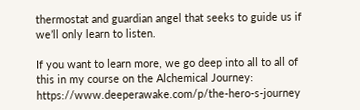thermostat and guardian angel that seeks to guide us if we’ll only learn to listen.

If you want to learn more, we go deep into all to all of this in my course on the Alchemical Journey: https://www.deeperawake.com/p/the-hero-s-journey